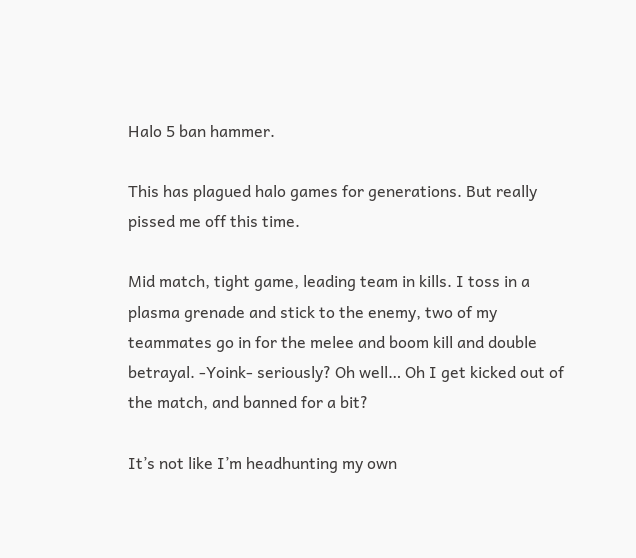Halo 5 ban hammer.

This has plagued halo games for generations. But really pissed me off this time.

Mid match, tight game, leading team in kills. I toss in a plasma grenade and stick to the enemy, two of my teammates go in for the melee and boom kill and double betrayal. -Yoink- seriously? Oh well… Oh I get kicked out of the match, and banned for a bit?

It’s not like I’m headhunting my own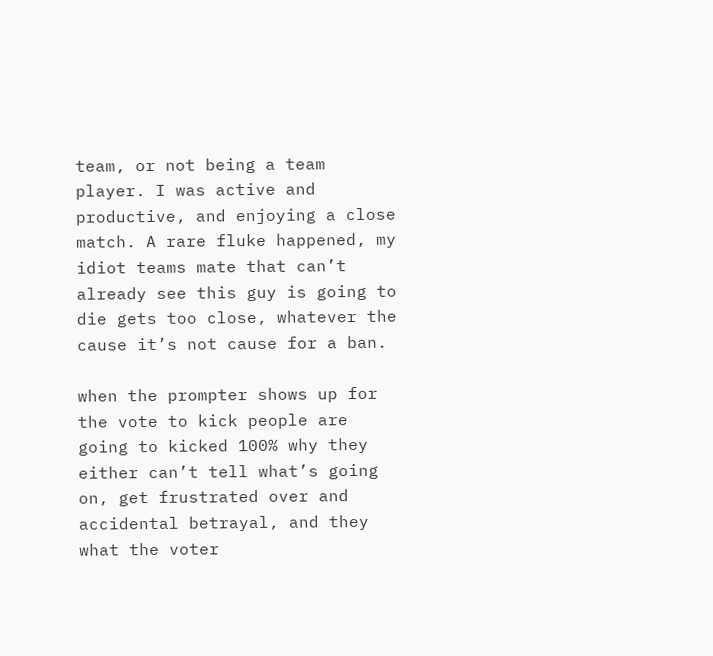team, or not being a team player. I was active and productive, and enjoying a close match. A rare fluke happened, my idiot teams mate that can’t already see this guy is going to die gets too close, whatever the cause it’s not cause for a ban.

when the prompter shows up for the vote to kick people are going to kicked 100% why they either can’t tell what’s going on, get frustrated over and accidental betrayal, and they what the voter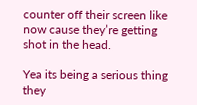counter off their screen like now cause they’re getting shot in the head.

Yea its being a serious thing they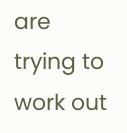are trying to work out